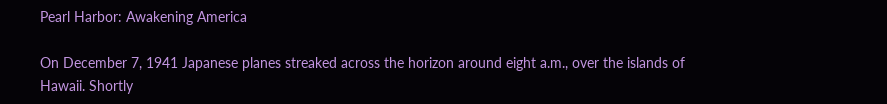Pearl Harbor: Awakening America

On December 7, 1941 Japanese planes streaked across the horizon around eight a.m., over the islands of Hawaii. Shortly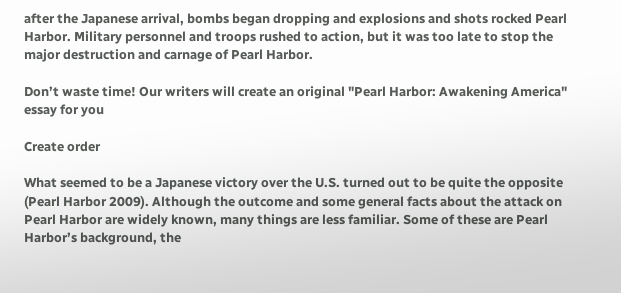after the Japanese arrival, bombs began dropping and explosions and shots rocked Pearl Harbor. Military personnel and troops rushed to action, but it was too late to stop the major destruction and carnage of Pearl Harbor.

Don’t waste time! Our writers will create an original "Pearl Harbor: Awakening America" essay for you

Create order

What seemed to be a Japanese victory over the U.S. turned out to be quite the opposite (Pearl Harbor 2009). Although the outcome and some general facts about the attack on Pearl Harbor are widely known, many things are less familiar. Some of these are Pearl Harbor’s background, the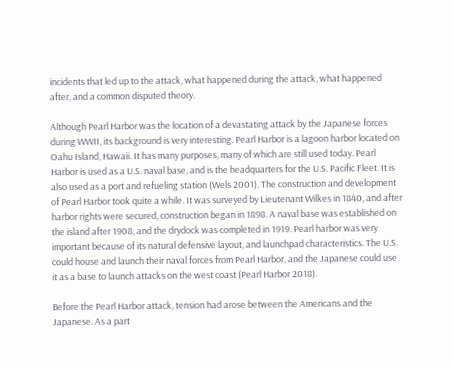incidents that led up to the attack, what happened during the attack, what happened after, and a common disputed theory.

Although Pearl Harbor was the location of a devastating attack by the Japanese forces during WWII, its background is very interesting. Pearl Harbor is a lagoon harbor located on Oahu Island, Hawaii. It has many purposes, many of which are still used today. Pearl Harbor is used as a U.S. naval base, and is the headquarters for the U.S. Pacific Fleet. It is also used as a port and refueling station (Wels 2001). The construction and development of Pearl Harbor took quite a while. It was surveyed by Lieutenant Wilkes in 1840, and after harbor rights were secured, construction began in 1898. A naval base was established on the island after 1908, and the drydock was completed in 1919. Pearl harbor was very important because of its natural defensive layout, and launchpad characteristics. The U.S. could house and launch their naval forces from Pearl Harbor, and the Japanese could use it as a base to launch attacks on the west coast (Pearl Harbor 2018).

Before the Pearl Harbor attack, tension had arose between the Americans and the Japanese. As a part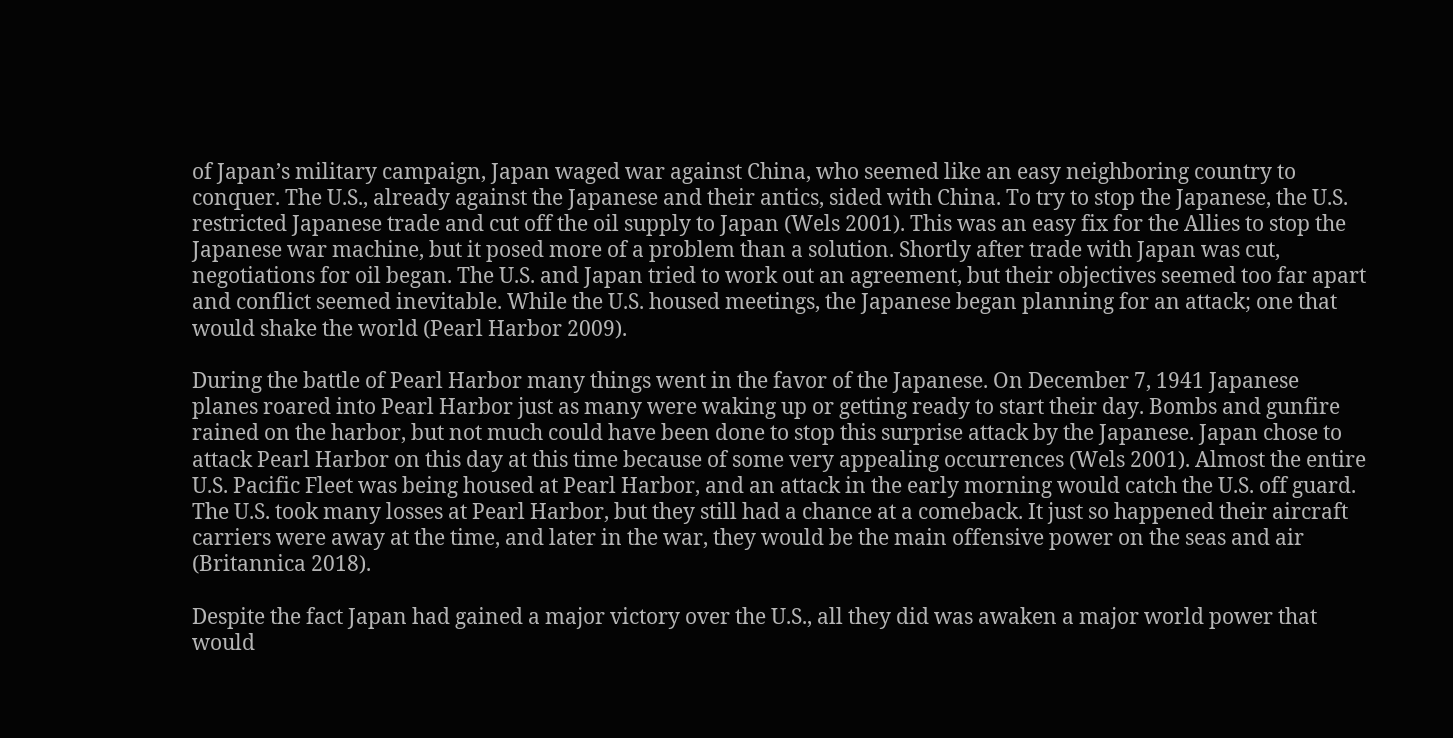of Japan’s military campaign, Japan waged war against China, who seemed like an easy neighboring country to conquer. The U.S., already against the Japanese and their antics, sided with China. To try to stop the Japanese, the U.S. restricted Japanese trade and cut off the oil supply to Japan (Wels 2001). This was an easy fix for the Allies to stop the Japanese war machine, but it posed more of a problem than a solution. Shortly after trade with Japan was cut, negotiations for oil began. The U.S. and Japan tried to work out an agreement, but their objectives seemed too far apart and conflict seemed inevitable. While the U.S. housed meetings, the Japanese began planning for an attack; one that would shake the world (Pearl Harbor 2009).

During the battle of Pearl Harbor many things went in the favor of the Japanese. On December 7, 1941 Japanese planes roared into Pearl Harbor just as many were waking up or getting ready to start their day. Bombs and gunfire rained on the harbor, but not much could have been done to stop this surprise attack by the Japanese. Japan chose to attack Pearl Harbor on this day at this time because of some very appealing occurrences (Wels 2001). Almost the entire U.S. Pacific Fleet was being housed at Pearl Harbor, and an attack in the early morning would catch the U.S. off guard. The U.S. took many losses at Pearl Harbor, but they still had a chance at a comeback. It just so happened their aircraft carriers were away at the time, and later in the war, they would be the main offensive power on the seas and air (Britannica 2018).

Despite the fact Japan had gained a major victory over the U.S., all they did was awaken a major world power that would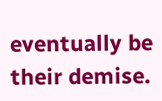eventually be their demise.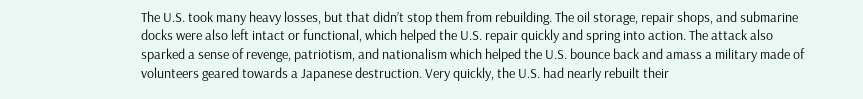The U.S. took many heavy losses, but that didn’t stop them from rebuilding. The oil storage, repair shops, and submarine docks were also left intact or functional, which helped the U.S. repair quickly and spring into action. The attack also sparked a sense of revenge, patriotism, and nationalism which helped the U.S. bounce back and amass a military made of volunteers geared towards a Japanese destruction. Very quickly, the U.S. had nearly rebuilt their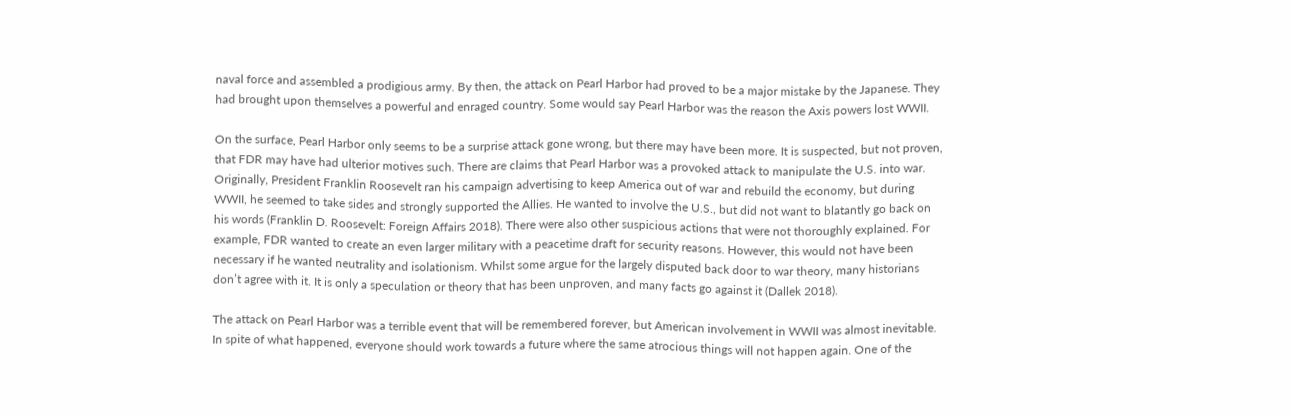naval force and assembled a prodigious army. By then, the attack on Pearl Harbor had proved to be a major mistake by the Japanese. They had brought upon themselves a powerful and enraged country. Some would say Pearl Harbor was the reason the Axis powers lost WWII.

On the surface, Pearl Harbor only seems to be a surprise attack gone wrong, but there may have been more. It is suspected, but not proven, that FDR may have had ulterior motives such. There are claims that Pearl Harbor was a provoked attack to manipulate the U.S. into war. Originally, President Franklin Roosevelt ran his campaign advertising to keep America out of war and rebuild the economy, but during WWII, he seemed to take sides and strongly supported the Allies. He wanted to involve the U.S., but did not want to blatantly go back on his words (Franklin D. Roosevelt: Foreign Affairs 2018). There were also other suspicious actions that were not thoroughly explained. For example, FDR wanted to create an even larger military with a peacetime draft for security reasons. However, this would not have been necessary if he wanted neutrality and isolationism. Whilst some argue for the largely disputed back door to war theory, many historians don’t agree with it. It is only a speculation or theory that has been unproven, and many facts go against it (Dallek 2018).

The attack on Pearl Harbor was a terrible event that will be remembered forever, but American involvement in WWII was almost inevitable. In spite of what happened, everyone should work towards a future where the same atrocious things will not happen again. One of the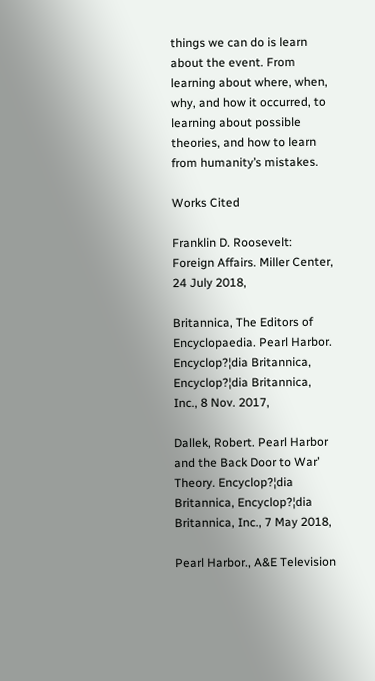things we can do is learn about the event. From learning about where, when, why, and how it occurred, to learning about possible theories, and how to learn from humanity’s mistakes.

Works Cited

Franklin D. Roosevelt: Foreign Affairs. Miller Center, 24 July 2018,

Britannica, The Editors of Encyclopaedia. Pearl Harbor. Encyclop?¦dia Britannica, Encyclop?¦dia Britannica, Inc., 8 Nov. 2017,

Dallek, Robert. Pearl Harbor and the Back Door to War’ Theory. Encyclop?¦dia Britannica, Encyclop?¦dia Britannica, Inc., 7 May 2018,

Pearl Harbor., A&E Television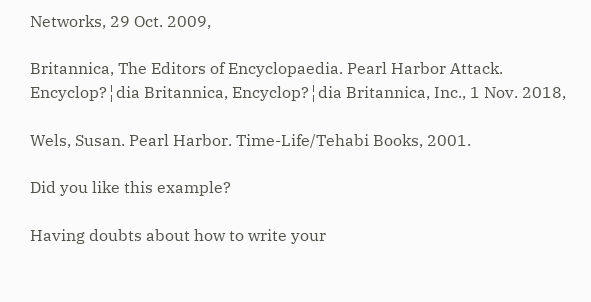Networks, 29 Oct. 2009,

Britannica, The Editors of Encyclopaedia. Pearl Harbor Attack. Encyclop?¦dia Britannica, Encyclop?¦dia Britannica, Inc., 1 Nov. 2018,

Wels, Susan. Pearl Harbor. Time-Life/Tehabi Books, 2001.

Did you like this example?

Having doubts about how to write your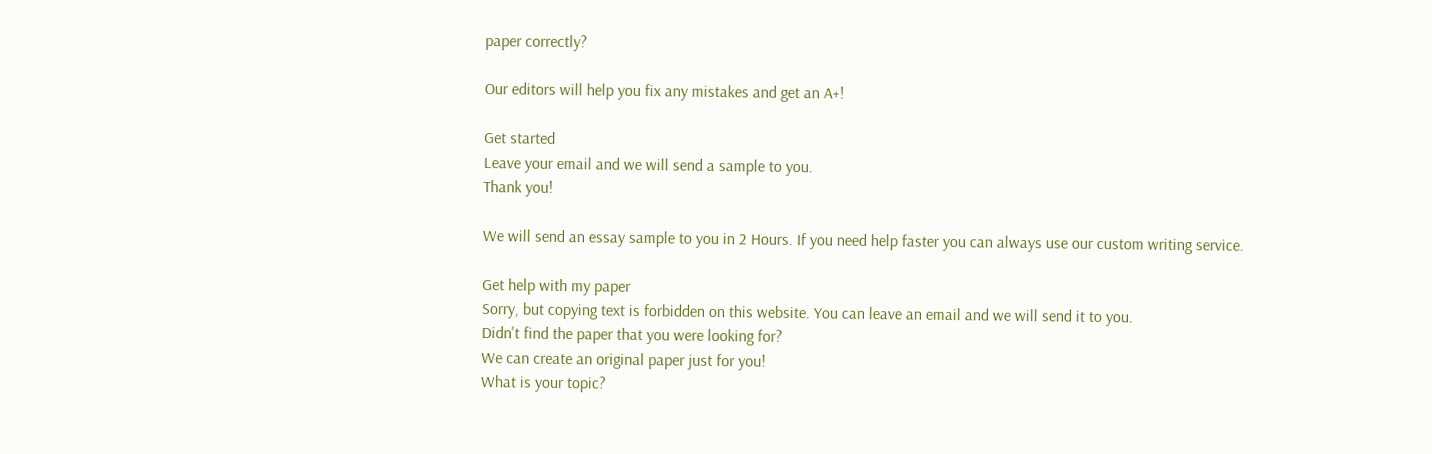paper correctly?

Our editors will help you fix any mistakes and get an A+!

Get started
Leave your email and we will send a sample to you.
Thank you!

We will send an essay sample to you in 2 Hours. If you need help faster you can always use our custom writing service.

Get help with my paper
Sorry, but copying text is forbidden on this website. You can leave an email and we will send it to you.
Didn't find the paper that you were looking for?
We can create an original paper just for you!
What is your topic?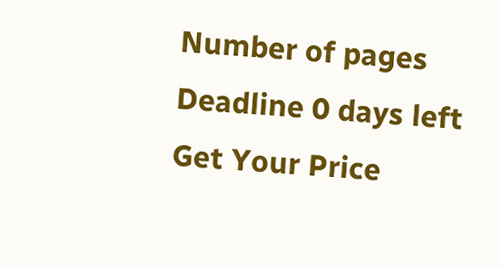Number of pages
Deadline 0 days left
Get Your Price